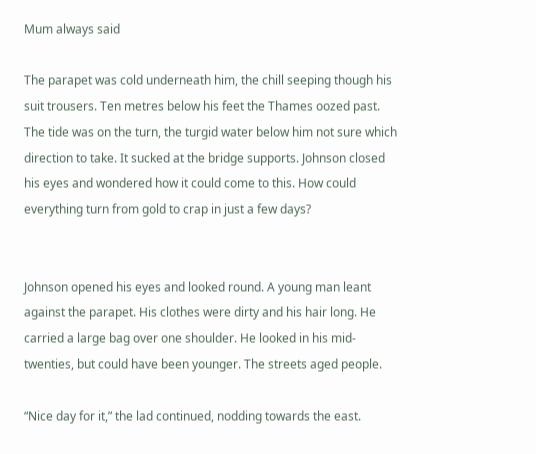Mum always said

The parapet was cold underneath him, the chill seeping though his suit trousers. Ten metres below his feet the Thames oozed past. The tide was on the turn, the turgid water below him not sure which direction to take. It sucked at the bridge supports. Johnson closed his eyes and wondered how it could come to this. How could everything turn from gold to crap in just a few days?


Johnson opened his eyes and looked round. A young man leant against the parapet. His clothes were dirty and his hair long. He carried a large bag over one shoulder. He looked in his mid-twenties, but could have been younger. The streets aged people.

“Nice day for it,” the lad continued, nodding towards the east.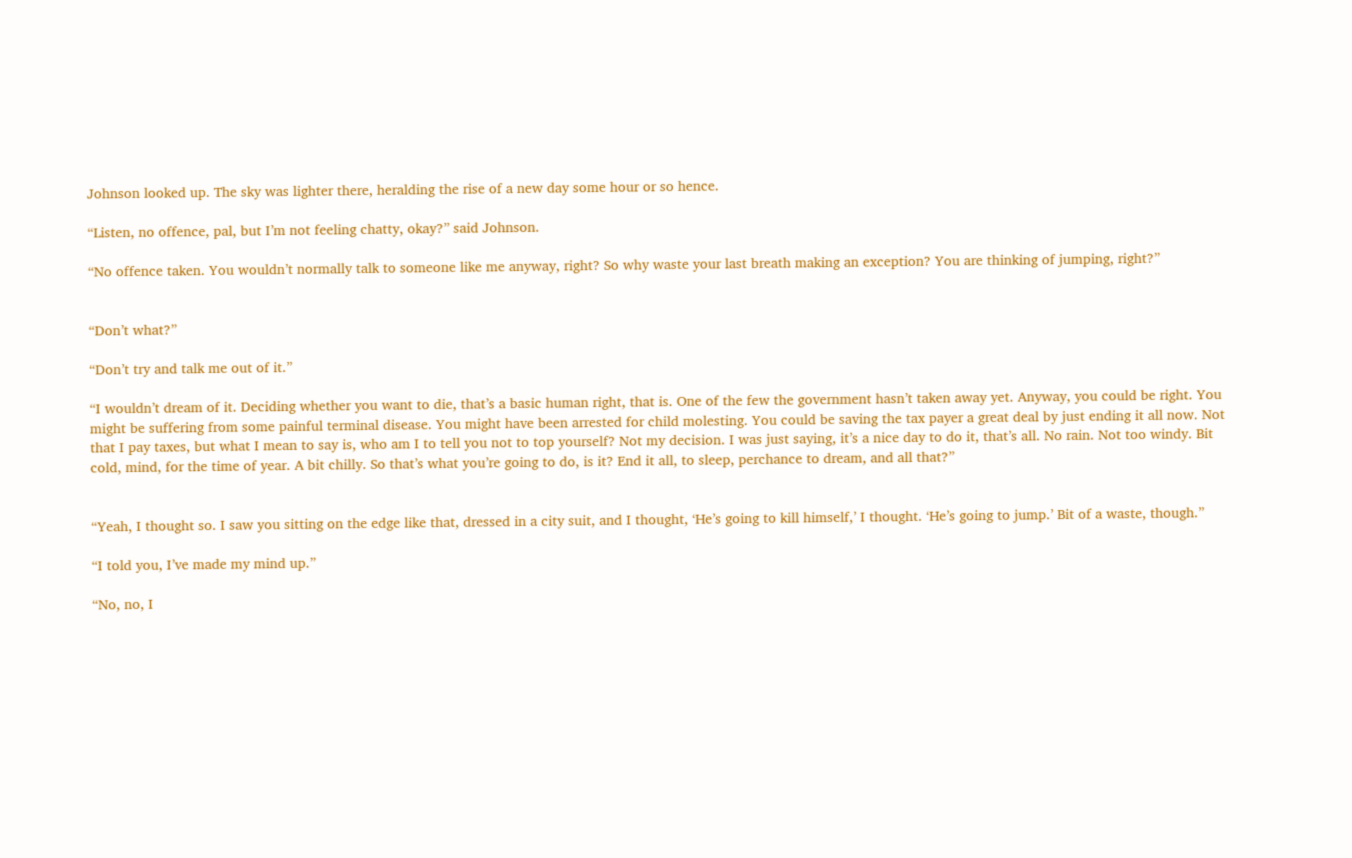Johnson looked up. The sky was lighter there, heralding the rise of a new day some hour or so hence.

“Listen, no offence, pal, but I’m not feeling chatty, okay?” said Johnson.

“No offence taken. You wouldn’t normally talk to someone like me anyway, right? So why waste your last breath making an exception? You are thinking of jumping, right?”


“Don’t what?”

“Don’t try and talk me out of it.”

“I wouldn’t dream of it. Deciding whether you want to die, that’s a basic human right, that is. One of the few the government hasn’t taken away yet. Anyway, you could be right. You might be suffering from some painful terminal disease. You might have been arrested for child molesting. You could be saving the tax payer a great deal by just ending it all now. Not that I pay taxes, but what I mean to say is, who am I to tell you not to top yourself? Not my decision. I was just saying, it’s a nice day to do it, that’s all. No rain. Not too windy. Bit cold, mind, for the time of year. A bit chilly. So that’s what you’re going to do, is it? End it all, to sleep, perchance to dream, and all that?”


“Yeah, I thought so. I saw you sitting on the edge like that, dressed in a city suit, and I thought, ‘He’s going to kill himself,’ I thought. ‘He’s going to jump.’ Bit of a waste, though.”

“I told you, I’ve made my mind up.”

“No, no, I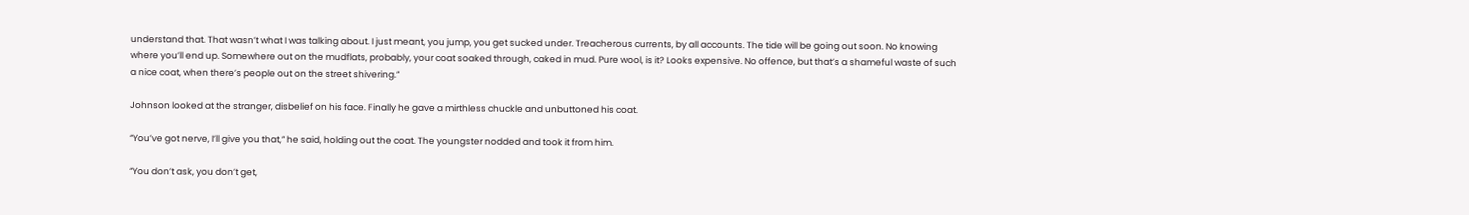understand that. That wasn’t what I was talking about. I just meant, you jump, you get sucked under. Treacherous currents, by all accounts. The tide will be going out soon. No knowing where you’ll end up. Somewhere out on the mudflats, probably, your coat soaked through, caked in mud. Pure wool, is it? Looks expensive. No offence, but that’s a shameful waste of such a nice coat, when there’s people out on the street shivering.”

Johnson looked at the stranger, disbelief on his face. Finally he gave a mirthless chuckle and unbuttoned his coat.

“You’ve got nerve, I’ll give you that,” he said, holding out the coat. The youngster nodded and took it from him.

“You don’t ask, you don’t get,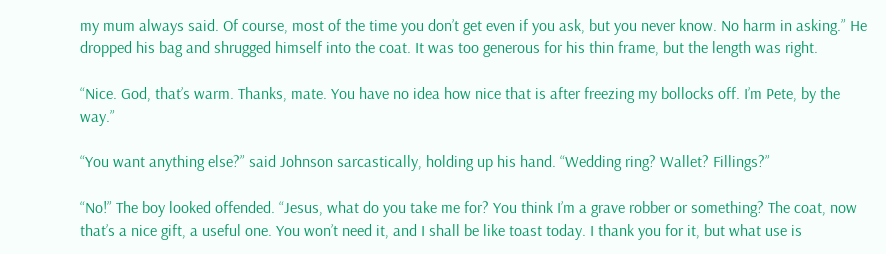my mum always said. Of course, most of the time you don’t get even if you ask, but you never know. No harm in asking.” He dropped his bag and shrugged himself into the coat. It was too generous for his thin frame, but the length was right.

“Nice. God, that’s warm. Thanks, mate. You have no idea how nice that is after freezing my bollocks off. I’m Pete, by the way.”

“You want anything else?” said Johnson sarcastically, holding up his hand. “Wedding ring? Wallet? Fillings?”

“No!” The boy looked offended. “Jesus, what do you take me for? You think I’m a grave robber or something? The coat, now that’s a nice gift, a useful one. You won’t need it, and I shall be like toast today. I thank you for it, but what use is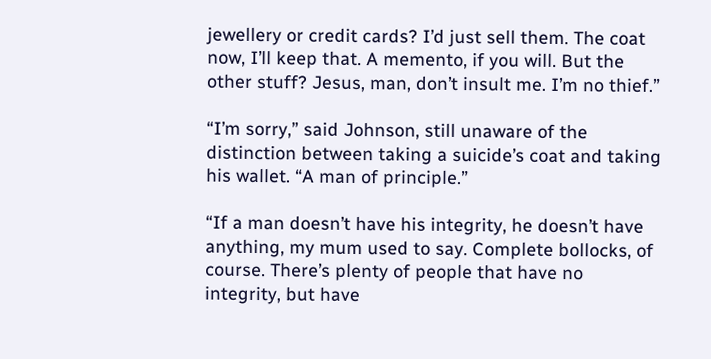jewellery or credit cards? I’d just sell them. The coat now, I’ll keep that. A memento, if you will. But the other stuff? Jesus, man, don’t insult me. I’m no thief.”

“I’m sorry,” said Johnson, still unaware of the distinction between taking a suicide’s coat and taking his wallet. “A man of principle.”

“If a man doesn’t have his integrity, he doesn’t have anything, my mum used to say. Complete bollocks, of course. There’s plenty of people that have no integrity, but have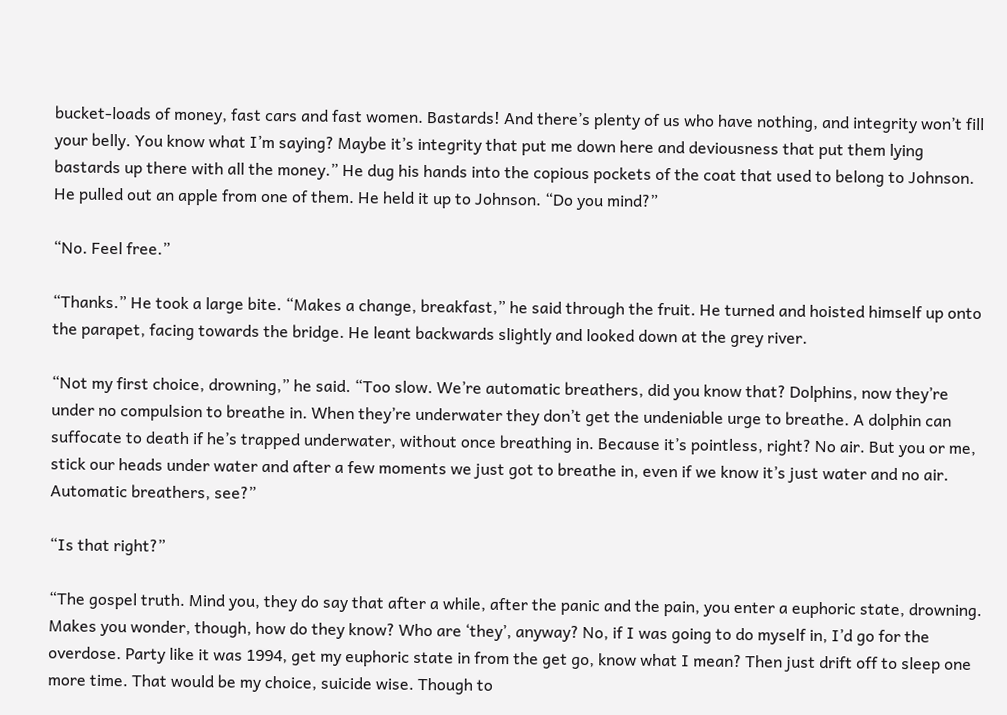bucket-loads of money, fast cars and fast women. Bastards! And there’s plenty of us who have nothing, and integrity won’t fill your belly. You know what I’m saying? Maybe it’s integrity that put me down here and deviousness that put them lying bastards up there with all the money.” He dug his hands into the copious pockets of the coat that used to belong to Johnson. He pulled out an apple from one of them. He held it up to Johnson. “Do you mind?”

“No. Feel free.”

“Thanks.” He took a large bite. “Makes a change, breakfast,” he said through the fruit. He turned and hoisted himself up onto the parapet, facing towards the bridge. He leant backwards slightly and looked down at the grey river.

“Not my first choice, drowning,” he said. “Too slow. We’re automatic breathers, did you know that? Dolphins, now they’re under no compulsion to breathe in. When they’re underwater they don’t get the undeniable urge to breathe. A dolphin can suffocate to death if he’s trapped underwater, without once breathing in. Because it’s pointless, right? No air. But you or me, stick our heads under water and after a few moments we just got to breathe in, even if we know it’s just water and no air. Automatic breathers, see?”

“Is that right?”

“The gospel truth. Mind you, they do say that after a while, after the panic and the pain, you enter a euphoric state, drowning. Makes you wonder, though, how do they know? Who are ‘they’, anyway? No, if I was going to do myself in, I’d go for the overdose. Party like it was 1994, get my euphoric state in from the get go, know what I mean? Then just drift off to sleep one more time. That would be my choice, suicide wise. Though to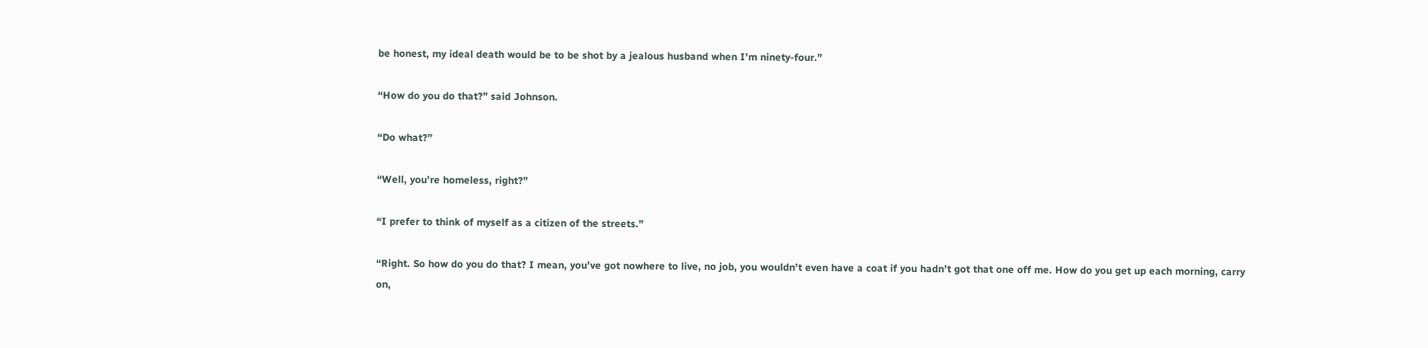be honest, my ideal death would be to be shot by a jealous husband when I’m ninety-four.”

“How do you do that?” said Johnson.

“Do what?”

“Well, you’re homeless, right?”

“I prefer to think of myself as a citizen of the streets.”

“Right. So how do you do that? I mean, you’ve got nowhere to live, no job, you wouldn’t even have a coat if you hadn’t got that one off me. How do you get up each morning, carry on,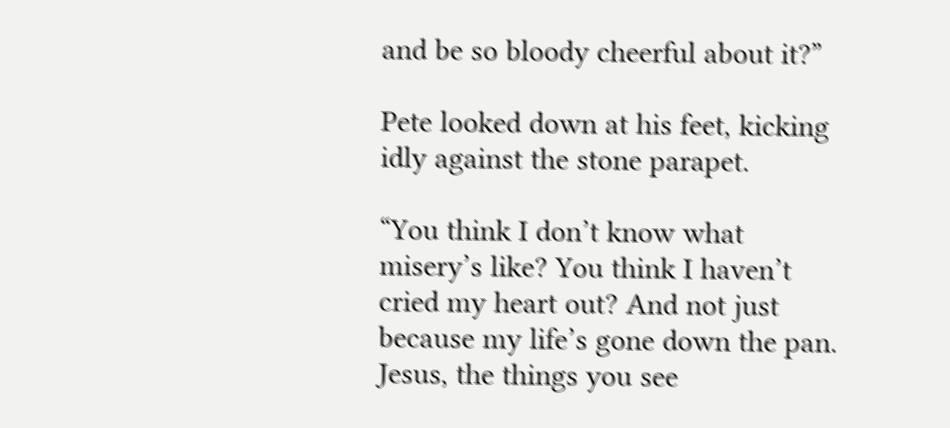and be so bloody cheerful about it?”

Pete looked down at his feet, kicking idly against the stone parapet.

“You think I don’t know what misery’s like? You think I haven’t cried my heart out? And not just because my life’s gone down the pan. Jesus, the things you see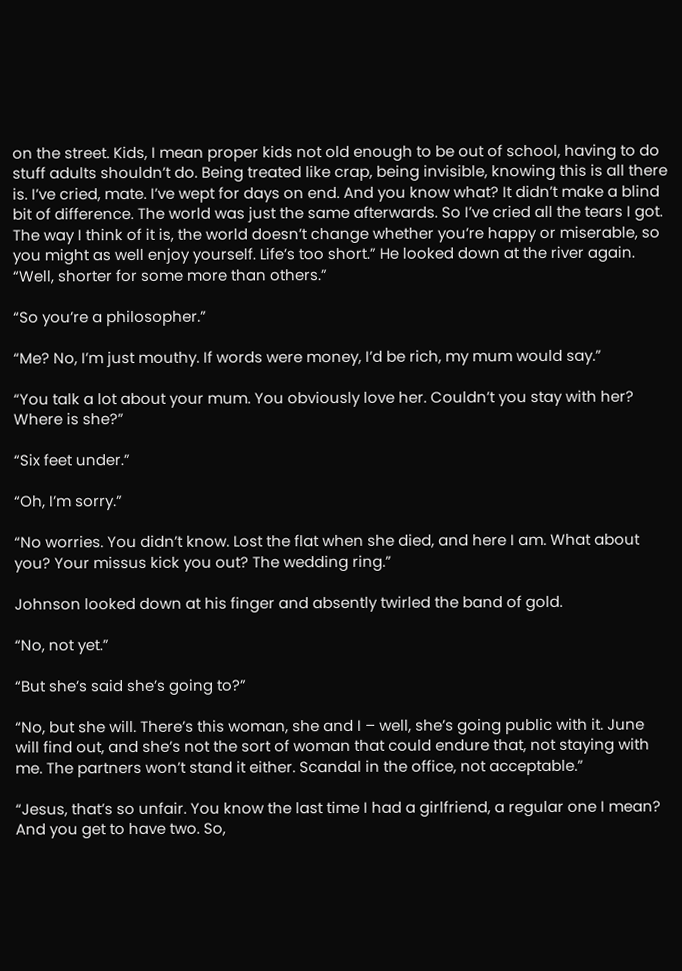on the street. Kids, I mean proper kids not old enough to be out of school, having to do stuff adults shouldn’t do. Being treated like crap, being invisible, knowing this is all there is. I’ve cried, mate. I’ve wept for days on end. And you know what? It didn’t make a blind bit of difference. The world was just the same afterwards. So I’ve cried all the tears I got. The way I think of it is, the world doesn’t change whether you’re happy or miserable, so you might as well enjoy yourself. Life’s too short.” He looked down at the river again. “Well, shorter for some more than others.”

“So you’re a philosopher.”

“Me? No, I’m just mouthy. If words were money, I’d be rich, my mum would say.”

“You talk a lot about your mum. You obviously love her. Couldn’t you stay with her? Where is she?”

“Six feet under.”

“Oh, I’m sorry.”

“No worries. You didn’t know. Lost the flat when she died, and here I am. What about you? Your missus kick you out? The wedding ring.”

Johnson looked down at his finger and absently twirled the band of gold.

“No, not yet.”

“But she’s said she’s going to?”

“No, but she will. There’s this woman, she and I – well, she’s going public with it. June will find out, and she’s not the sort of woman that could endure that, not staying with me. The partners won’t stand it either. Scandal in the office, not acceptable.”

“Jesus, that’s so unfair. You know the last time I had a girlfriend, a regular one I mean? And you get to have two. So,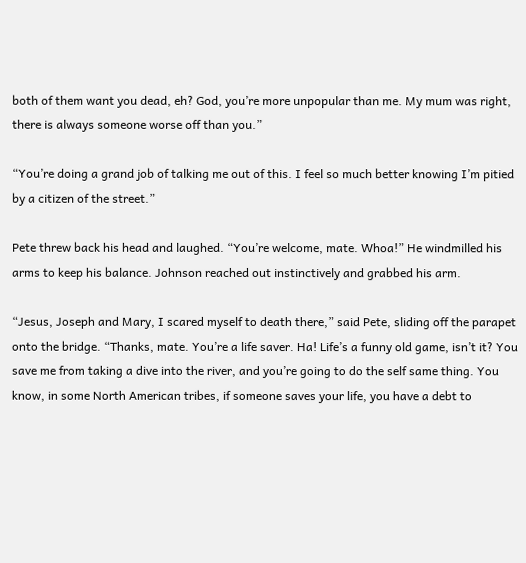both of them want you dead, eh? God, you’re more unpopular than me. My mum was right, there is always someone worse off than you.”

“You’re doing a grand job of talking me out of this. I feel so much better knowing I’m pitied by a citizen of the street.”

Pete threw back his head and laughed. “You’re welcome, mate. Whoa!” He windmilled his arms to keep his balance. Johnson reached out instinctively and grabbed his arm.

“Jesus, Joseph and Mary, I scared myself to death there,” said Pete, sliding off the parapet onto the bridge. “Thanks, mate. You’re a life saver. Ha! Life’s a funny old game, isn’t it? You save me from taking a dive into the river, and you’re going to do the self same thing. You know, in some North American tribes, if someone saves your life, you have a debt to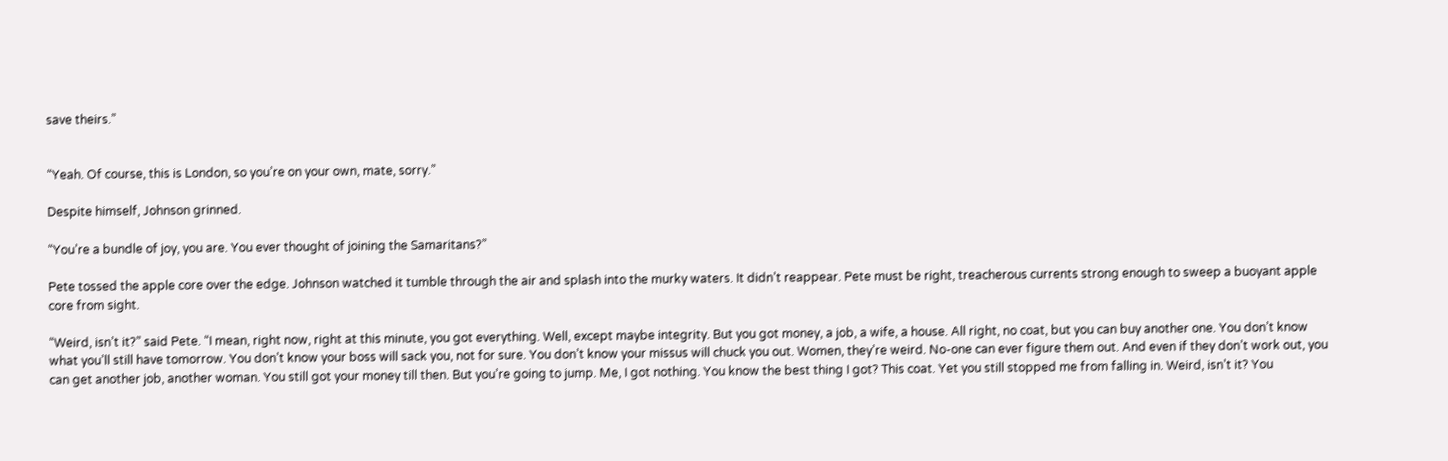save theirs.”


“Yeah. Of course, this is London, so you’re on your own, mate, sorry.”

Despite himself, Johnson grinned.

“You’re a bundle of joy, you are. You ever thought of joining the Samaritans?”

Pete tossed the apple core over the edge. Johnson watched it tumble through the air and splash into the murky waters. It didn’t reappear. Pete must be right, treacherous currents strong enough to sweep a buoyant apple core from sight.

“Weird, isn’t it?” said Pete. “I mean, right now, right at this minute, you got everything. Well, except maybe integrity. But you got money, a job, a wife, a house. All right, no coat, but you can buy another one. You don’t know what you’ll still have tomorrow. You don’t know your boss will sack you, not for sure. You don’t know your missus will chuck you out. Women, they’re weird. No-one can ever figure them out. And even if they don’t work out, you can get another job, another woman. You still got your money till then. But you’re going to jump. Me, I got nothing. You know the best thing I got? This coat. Yet you still stopped me from falling in. Weird, isn’t it? You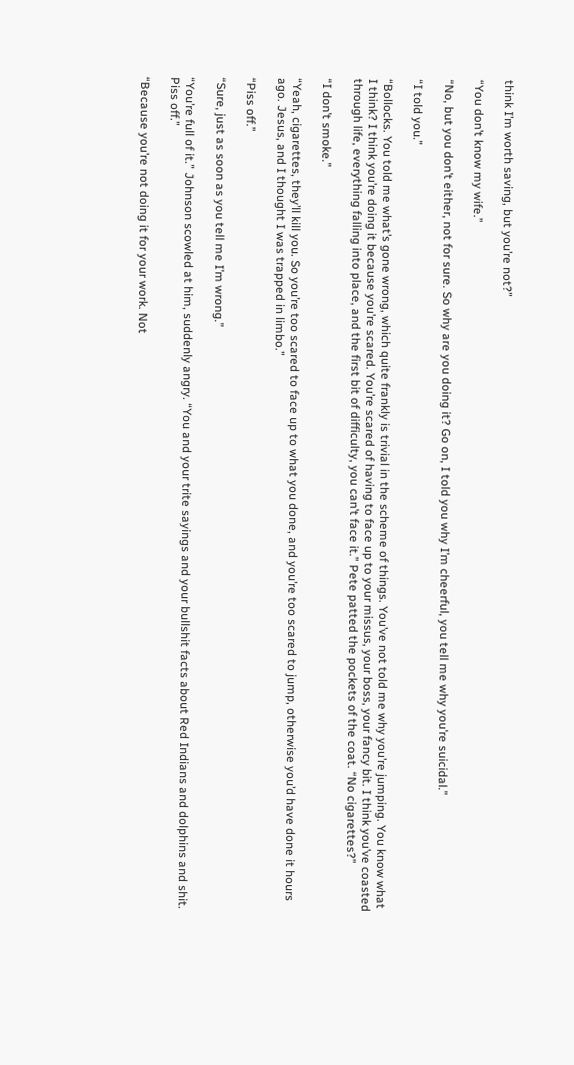think I’m worth saving, but you’re not?”

“You don’t know my wife.”

“No, but you don’t either, not for sure. So why are you doing it? Go on, I told you why I’m cheerful, you tell me why you’re suicidal.”

“I told you.”

“Bollocks. You told me what’s gone wrong, which quite frankly is trivial in the scheme of things. You’ve not told me why you’re jumping. You know what I think? I think you’re doing it because you’re scared. You’re scared of having to face up to your missus, your boss, your fancy bit. I think you’ve coasted through life, everything falling into place, and the first bit of difficulty, you can’t face it.” Pete patted the pockets of the coat. “No cigarettes?”

“I don’t smoke.”

“Yeah, cigarettes, they’ll kill you. So you’re too scared to face up to what you done, and you’re too scared to jump, otherwise you’d have done it hours ago. Jesus, and I thought I was trapped in limbo.”

“Piss off.”

“Sure, just as soon as you tell me I’m wrong.”

“You’re full of it.” Johnson scowled at him, suddenly angry. “You and your trite sayings and your bullshit facts about Red Indians and dolphins and shit. Piss off.”

“Because you’re not doing it for your work. Not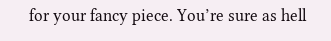for your fancy piece. You’re sure as hell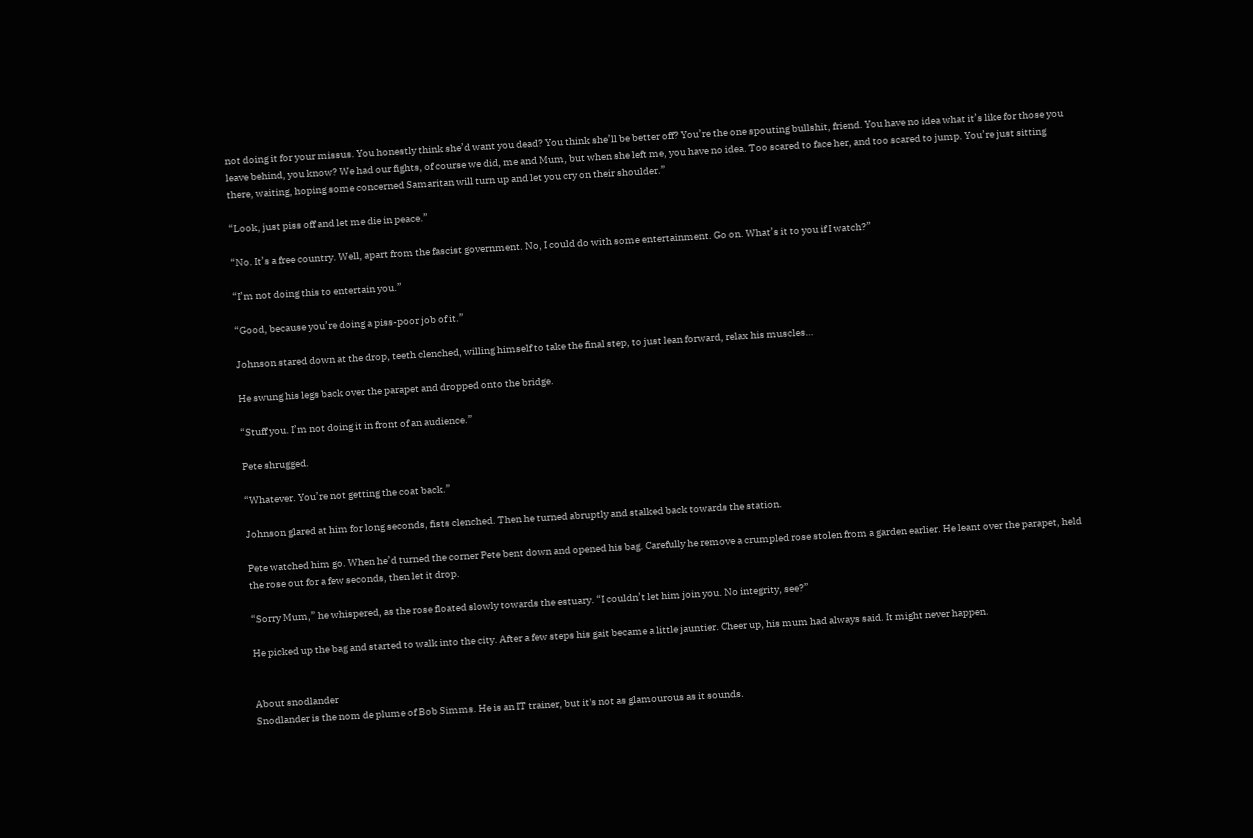not doing it for your missus. You honestly think she’d want you dead? You think she’ll be better off? You’re the one spouting bullshit, friend. You have no idea what it’s like for those you leave behind, you know? We had our fights, of course we did, me and Mum, but when she left me, you have no idea. Too scared to face her, and too scared to jump. You’re just sitting there, waiting, hoping some concerned Samaritan will turn up and let you cry on their shoulder.”

“Look, just piss off and let me die in peace.”

“No. It’s a free country. Well, apart from the fascist government. No, I could do with some entertainment. Go on. What’s it to you if I watch?”

“I’m not doing this to entertain you.”

“Good, because you’re doing a piss-poor job of it.”

Johnson stared down at the drop, teeth clenched, willing himself to take the final step, to just lean forward, relax his muscles…

He swung his legs back over the parapet and dropped onto the bridge.

“Stuff you. I’m not doing it in front of an audience.”

Pete shrugged.

“Whatever. You’re not getting the coat back.”

Johnson glared at him for long seconds, fists clenched. Then he turned abruptly and stalked back towards the station.

Pete watched him go. When he’d turned the corner Pete bent down and opened his bag. Carefully he remove a crumpled rose stolen from a garden earlier. He leant over the parapet, held the rose out for a few seconds, then let it drop.

“Sorry Mum,” he whispered, as the rose floated slowly towards the estuary. “I couldn’t let him join you. No integrity, see?”

He picked up the bag and started to walk into the city. After a few steps his gait became a little jauntier. Cheer up, his mum had always said. It might never happen.


About snodlander
Snodlander is the nom de plume of Bob Simms. He is an IT trainer, but it's not as glamourous as it sounds.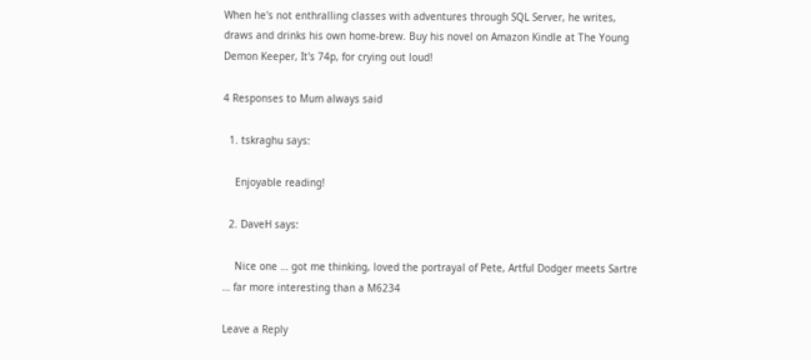When he's not enthralling classes with adventures through SQL Server, he writes, draws and drinks his own home-brew. Buy his novel on Amazon Kindle at The Young Demon Keeper, It's 74p, for crying out loud!

4 Responses to Mum always said

  1. tskraghu says:

    Enjoyable reading!

  2. DaveH says:

    Nice one … got me thinking, loved the portrayal of Pete, Artful Dodger meets Sartre … far more interesting than a M6234

Leave a Reply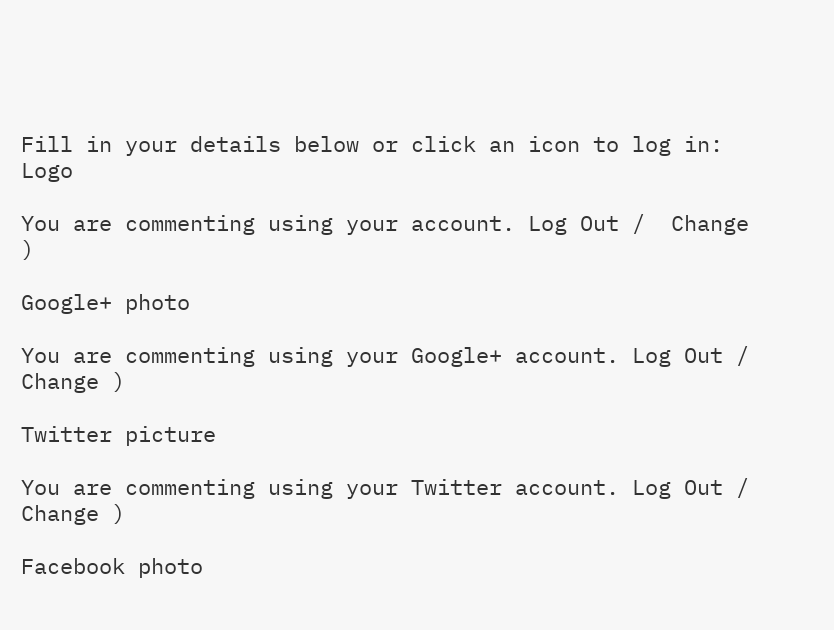Fill in your details below or click an icon to log in: Logo

You are commenting using your account. Log Out /  Change )

Google+ photo

You are commenting using your Google+ account. Log Out /  Change )

Twitter picture

You are commenting using your Twitter account. Log Out /  Change )

Facebook photo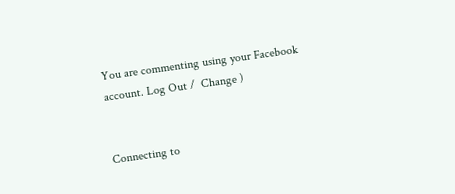You are commenting using your Facebook account. Log Out /  Change )


Connecting to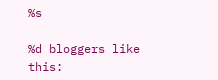%s

%d bloggers like this: